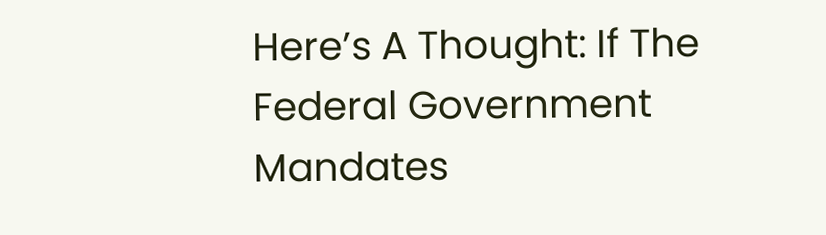Here’s A Thought: If The Federal Government Mandates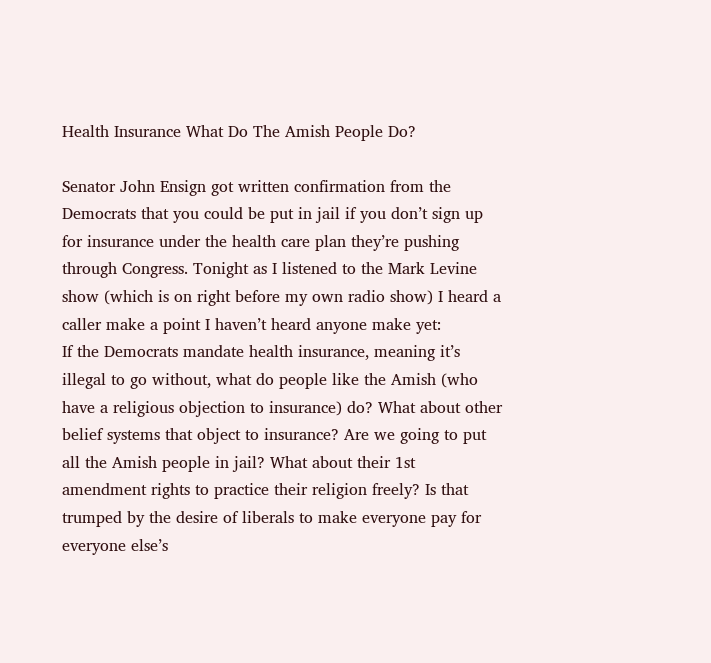Health Insurance What Do The Amish People Do?

Senator John Ensign got written confirmation from the Democrats that you could be put in jail if you don’t sign up for insurance under the health care plan they’re pushing through Congress. Tonight as I listened to the Mark Levine show (which is on right before my own radio show) I heard a caller make a point I haven’t heard anyone make yet:
If the Democrats mandate health insurance, meaning it’s illegal to go without, what do people like the Amish (who have a religious objection to insurance) do? What about other belief systems that object to insurance? Are we going to put all the Amish people in jail? What about their 1st amendment rights to practice their religion freely? Is that trumped by the desire of liberals to make everyone pay for everyone else’s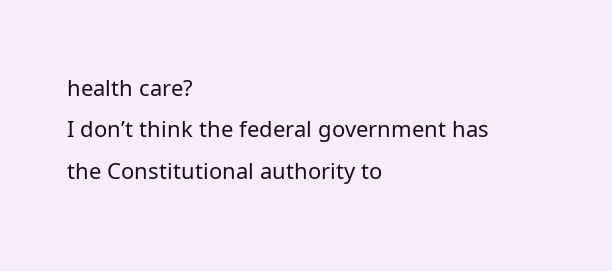health care?
I don’t think the federal government has the Constitutional authority to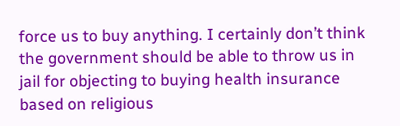force us to buy anything. I certainly don’t think the government should be able to throw us in jail for objecting to buying health insurance based on religious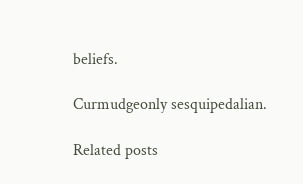beliefs.

Curmudgeonly sesquipedalian.

Related posts